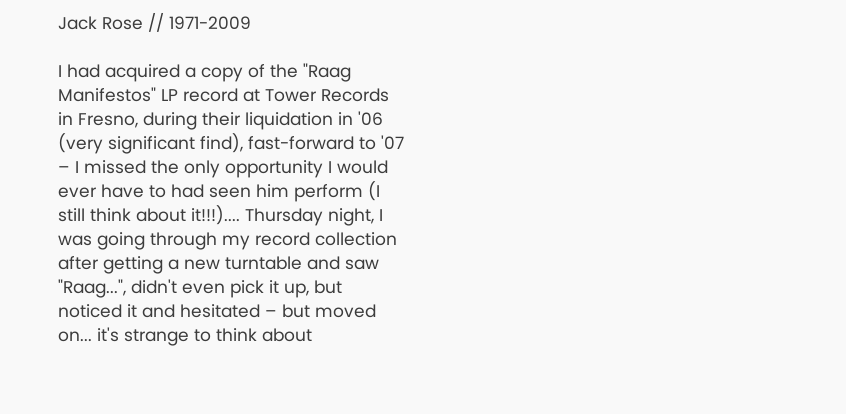Jack Rose // 1971-2009

I had acquired a copy of the "Raag Manifestos" LP record at Tower Records in Fresno, during their liquidation in '06 (very significant find), fast-forward to '07 – I missed the only opportunity I would ever have to had seen him perform (I still think about it!!!).... Thursday night, I was going through my record collection after getting a new turntable and saw "Raag...", didn't even pick it up, but noticed it and hesitated – but moved on... it's strange to think about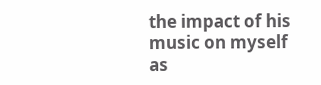the impact of his music on myself as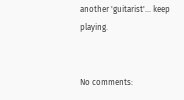another 'guitarist'... keep playing.


No comments: